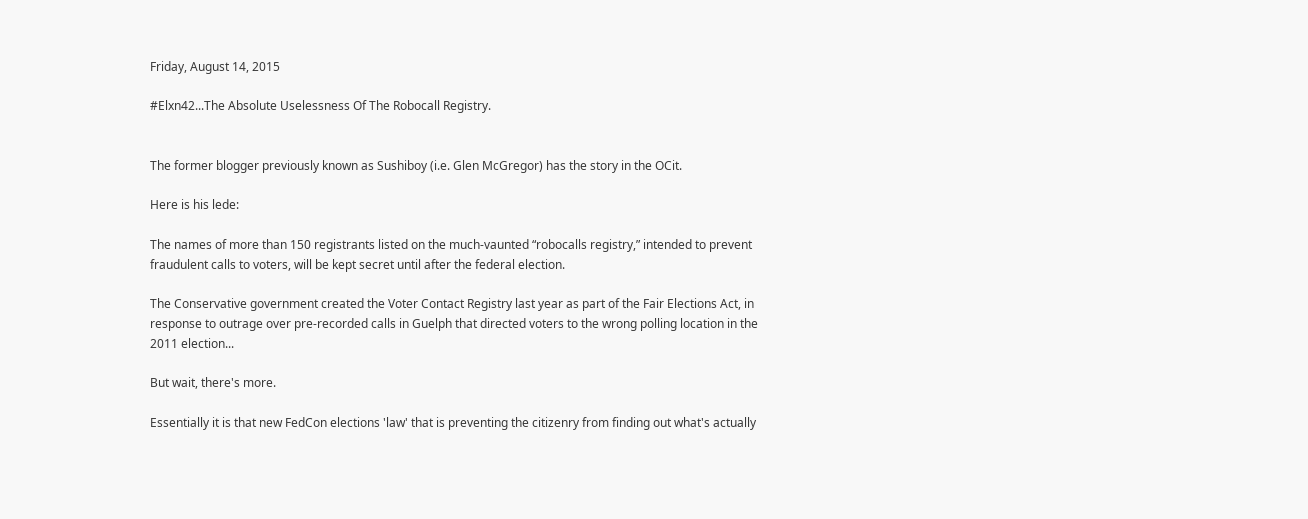Friday, August 14, 2015

#Elxn42...The Absolute Uselessness Of The Robocall Registry.


The former blogger previously known as Sushiboy (i.e. Glen McGregor) has the story in the OCit.

Here is his lede:

The names of more than 150 registrants listed on the much-vaunted “robocalls registry,” intended to prevent fraudulent calls to voters, will be kept secret until after the federal election.

The Conservative government created the Voter Contact Registry last year as part of the Fair Elections Act, in response to outrage over pre-recorded calls in Guelph that directed voters to the wrong polling location in the 2011 election...

But wait, there's more.

Essentially it is that new FedCon elections 'law' that is preventing the citizenry from finding out what's actually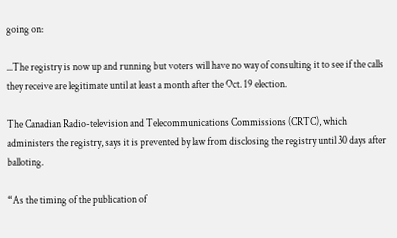going on:

...The registry is now up and running but voters will have no way of consulting it to see if the calls they receive are legitimate until at least a month after the Oct. 19 election.

The Canadian Radio-television and Telecommunications Commissions (CRTC), which administers the registry, says it is prevented by law from disclosing the registry until 30 days after balloting.

“As the timing of the publication of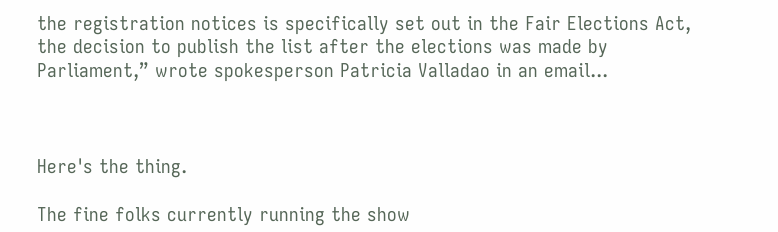the registration notices is specifically set out in the Fair Elections Act, the decision to publish the list after the elections was made by Parliament,” wrote spokesperson Patricia Valladao in an email...



Here's the thing.

The fine folks currently running the show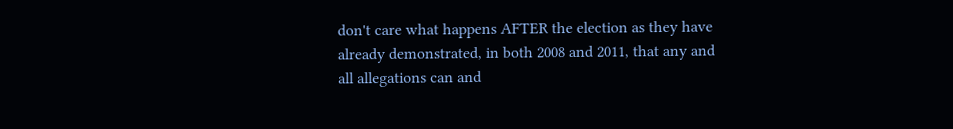don't care what happens AFTER the election as they have already demonstrated, in both 2008 and 2011, that any and all allegations can and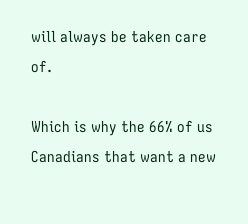will always be taken care of.

Which is why the 66% of us Canadians that want a new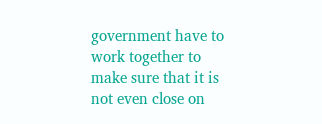government have to work together to make sure that it is not even close on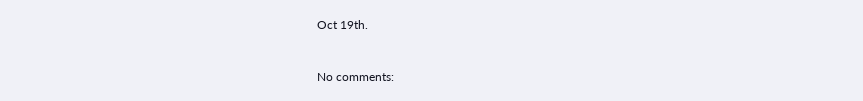Oct 19th.



No comments: